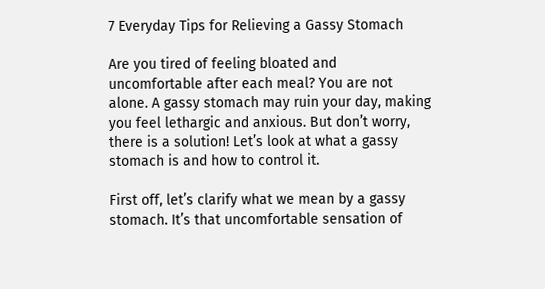7 Everyday Tips for Relieving a Gassy Stomach

Are you tired of feeling bloated and uncomfortable after each meal? You are not alone. A gassy stomach may ruin your day, making you feel lethargic and anxious. But don’t worry, there is a solution! Let’s look at what a gassy stomach is and how to control it.

First off, let’s clarify what we mean by a gassy stomach. It’s that uncomfortable sensation of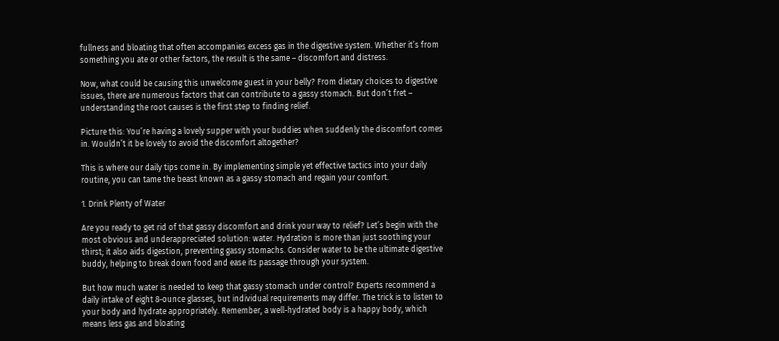fullness and bloating that often accompanies excess gas in the digestive system. Whether it’s from something you ate or other factors, the result is the same – discomfort and distress.

Now, what could be causing this unwelcome guest in your belly? From dietary choices to digestive issues, there are numerous factors that can contribute to a gassy stomach. But don’t fret – understanding the root causes is the first step to finding relief.

Picture this: You’re having a lovely supper with your buddies when suddenly the discomfort comes in. Wouldn’t it be lovely to avoid the discomfort altogether?

This is where our daily tips come in. By implementing simple yet effective tactics into your daily routine, you can tame the beast known as a gassy stomach and regain your comfort.

1. Drink Plenty of Water

Are you ready to get rid of that gassy discomfort and drink your way to relief? Let’s begin with the most obvious and underappreciated solution: water. Hydration is more than just soothing your thirst; it also aids digestion, preventing gassy stomachs. Consider water to be the ultimate digestive buddy, helping to break down food and ease its passage through your system.

But how much water is needed to keep that gassy stomach under control? Experts recommend a daily intake of eight 8-ounce glasses, but individual requirements may differ. The trick is to listen to your body and hydrate appropriately. Remember, a well-hydrated body is a happy body, which means less gas and bloating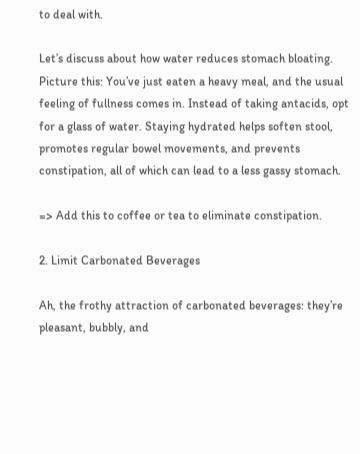to deal with.

Let’s discuss about how water reduces stomach bloating. Picture this: You’ve just eaten a heavy meal, and the usual feeling of fullness comes in. Instead of taking antacids, opt for a glass of water. Staying hydrated helps soften stool, promotes regular bowel movements, and prevents constipation, all of which can lead to a less gassy stomach.

=> Add this to coffee or tea to eliminate constipation.

2. Limit Carbonated Beverages

Ah, the frothy attraction of carbonated beverages: they’re pleasant, bubbly, and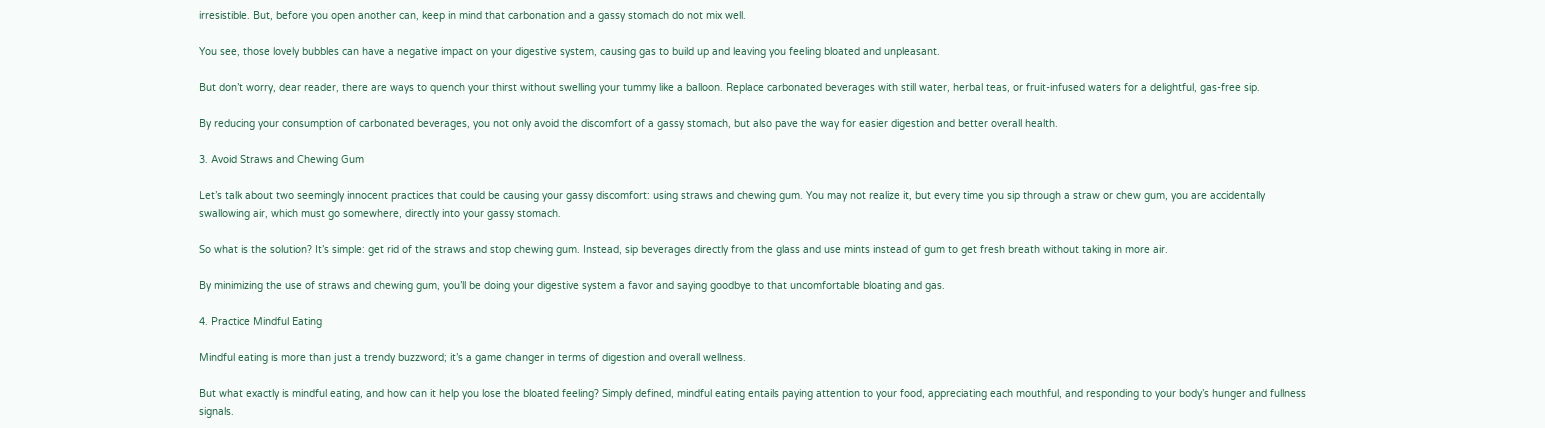irresistible. But, before you open another can, keep in mind that carbonation and a gassy stomach do not mix well.

You see, those lovely bubbles can have a negative impact on your digestive system, causing gas to build up and leaving you feeling bloated and unpleasant.

But don’t worry, dear reader, there are ways to quench your thirst without swelling your tummy like a balloon. Replace carbonated beverages with still water, herbal teas, or fruit-infused waters for a delightful, gas-free sip.

By reducing your consumption of carbonated beverages, you not only avoid the discomfort of a gassy stomach, but also pave the way for easier digestion and better overall health.

3. Avoid Straws and Chewing Gum

Let’s talk about two seemingly innocent practices that could be causing your gassy discomfort: using straws and chewing gum. You may not realize it, but every time you sip through a straw or chew gum, you are accidentally swallowing air, which must go somewhere, directly into your gassy stomach.

So what is the solution? It’s simple: get rid of the straws and stop chewing gum. Instead, sip beverages directly from the glass and use mints instead of gum to get fresh breath without taking in more air.

By minimizing the use of straws and chewing gum, you’ll be doing your digestive system a favor and saying goodbye to that uncomfortable bloating and gas.

4. Practice Mindful Eating

Mindful eating is more than just a trendy buzzword; it’s a game changer in terms of digestion and overall wellness.

But what exactly is mindful eating, and how can it help you lose the bloated feeling? Simply defined, mindful eating entails paying attention to your food, appreciating each mouthful, and responding to your body’s hunger and fullness signals.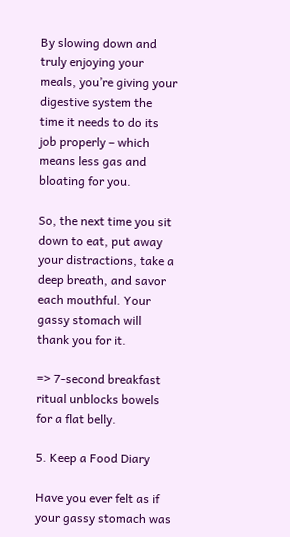By slowing down and truly enjoying your meals, you’re giving your digestive system the time it needs to do its job properly – which means less gas and bloating for you.

So, the next time you sit down to eat, put away your distractions, take a deep breath, and savor each mouthful. Your gassy stomach will thank you for it.

=> 7-second breakfast ritual unblocks bowels for a flat belly.

5. Keep a Food Diary

Have you ever felt as if your gassy stomach was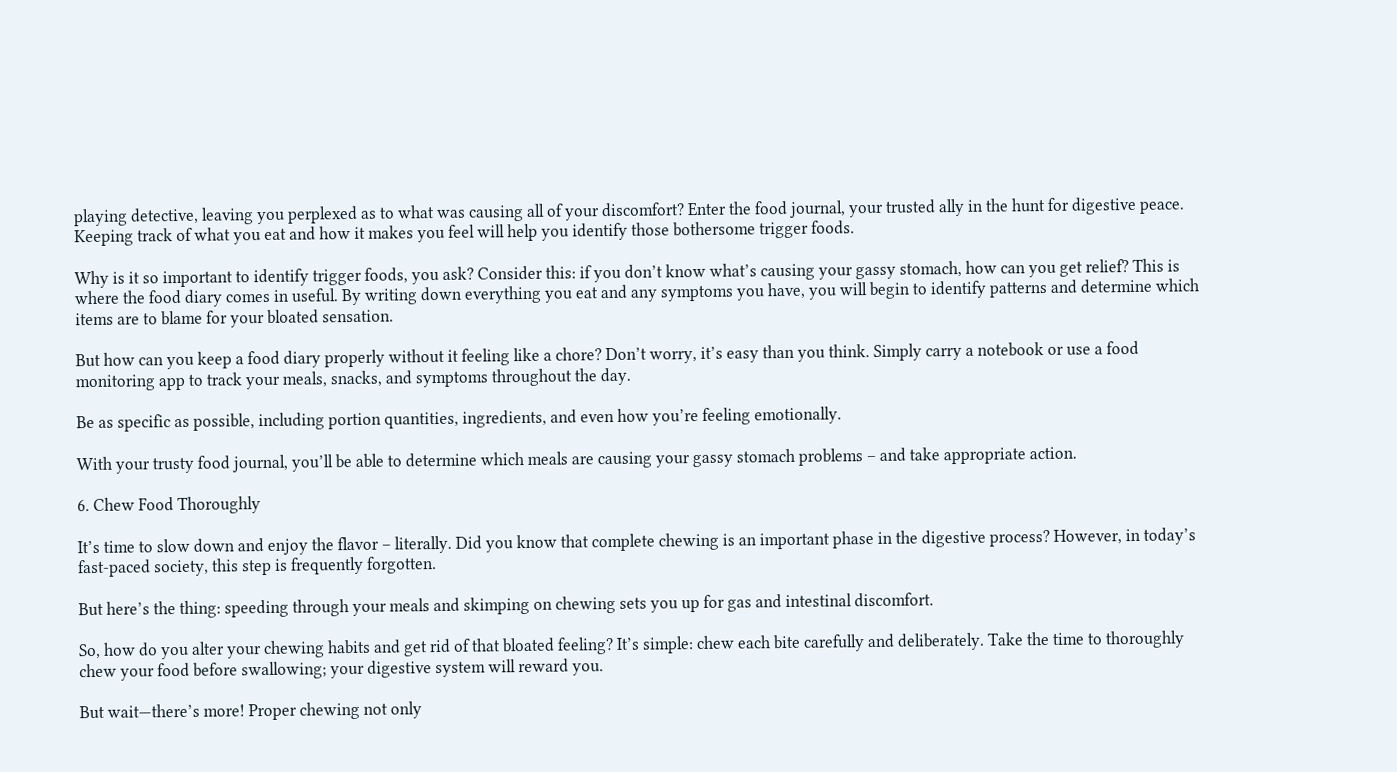playing detective, leaving you perplexed as to what was causing all of your discomfort? Enter the food journal, your trusted ally in the hunt for digestive peace. Keeping track of what you eat and how it makes you feel will help you identify those bothersome trigger foods.

Why is it so important to identify trigger foods, you ask? Consider this: if you don’t know what’s causing your gassy stomach, how can you get relief? This is where the food diary comes in useful. By writing down everything you eat and any symptoms you have, you will begin to identify patterns and determine which items are to blame for your bloated sensation.

But how can you keep a food diary properly without it feeling like a chore? Don’t worry, it’s easy than you think. Simply carry a notebook or use a food monitoring app to track your meals, snacks, and symptoms throughout the day.

Be as specific as possible, including portion quantities, ingredients, and even how you’re feeling emotionally.

With your trusty food journal, you’ll be able to determine which meals are causing your gassy stomach problems – and take appropriate action.

6. Chew Food Thoroughly

It’s time to slow down and enjoy the flavor – literally. Did you know that complete chewing is an important phase in the digestive process? However, in today’s fast-paced society, this step is frequently forgotten.

But here’s the thing: speeding through your meals and skimping on chewing sets you up for gas and intestinal discomfort.

So, how do you alter your chewing habits and get rid of that bloated feeling? It’s simple: chew each bite carefully and deliberately. Take the time to thoroughly chew your food before swallowing; your digestive system will reward you.

But wait—there’s more! Proper chewing not only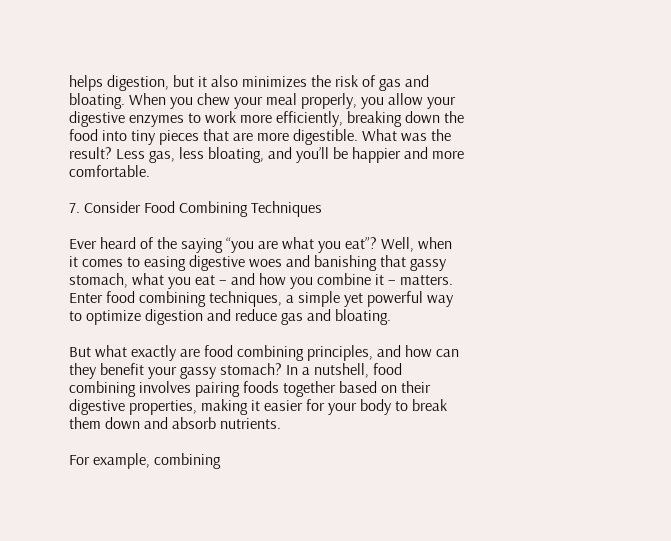helps digestion, but it also minimizes the risk of gas and bloating. When you chew your meal properly, you allow your digestive enzymes to work more efficiently, breaking down the food into tiny pieces that are more digestible. What was the result? Less gas, less bloating, and you’ll be happier and more comfortable.

7. Consider Food Combining Techniques

Ever heard of the saying “you are what you eat”? Well, when it comes to easing digestive woes and banishing that gassy stomach, what you eat – and how you combine it – matters. Enter food combining techniques, a simple yet powerful way to optimize digestion and reduce gas and bloating.

But what exactly are food combining principles, and how can they benefit your gassy stomach? In a nutshell, food combining involves pairing foods together based on their digestive properties, making it easier for your body to break them down and absorb nutrients.

For example, combining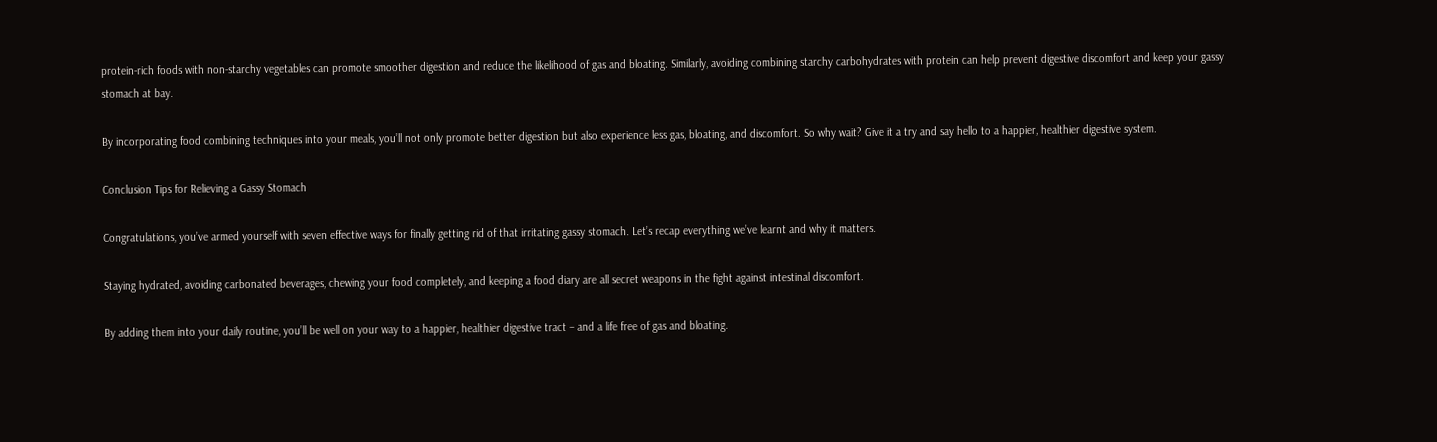protein-rich foods with non-starchy vegetables can promote smoother digestion and reduce the likelihood of gas and bloating. Similarly, avoiding combining starchy carbohydrates with protein can help prevent digestive discomfort and keep your gassy stomach at bay.

By incorporating food combining techniques into your meals, you’ll not only promote better digestion but also experience less gas, bloating, and discomfort. So why wait? Give it a try and say hello to a happier, healthier digestive system.

Conclusion Tips for Relieving a Gassy Stomach

Congratulations, you’ve armed yourself with seven effective ways for finally getting rid of that irritating gassy stomach. Let’s recap everything we’ve learnt and why it matters.

Staying hydrated, avoiding carbonated beverages, chewing your food completely, and keeping a food diary are all secret weapons in the fight against intestinal discomfort.

By adding them into your daily routine, you’ll be well on your way to a happier, healthier digestive tract – and a life free of gas and bloating.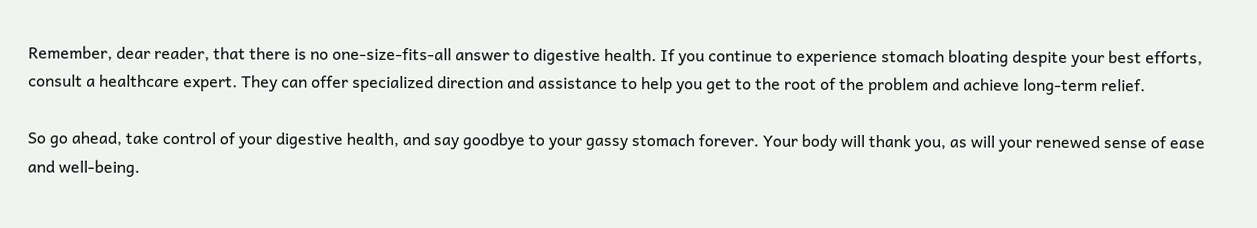Remember, dear reader, that there is no one-size-fits-all answer to digestive health. If you continue to experience stomach bloating despite your best efforts, consult a healthcare expert. They can offer specialized direction and assistance to help you get to the root of the problem and achieve long-term relief.

So go ahead, take control of your digestive health, and say goodbye to your gassy stomach forever. Your body will thank you, as will your renewed sense of ease and well-being.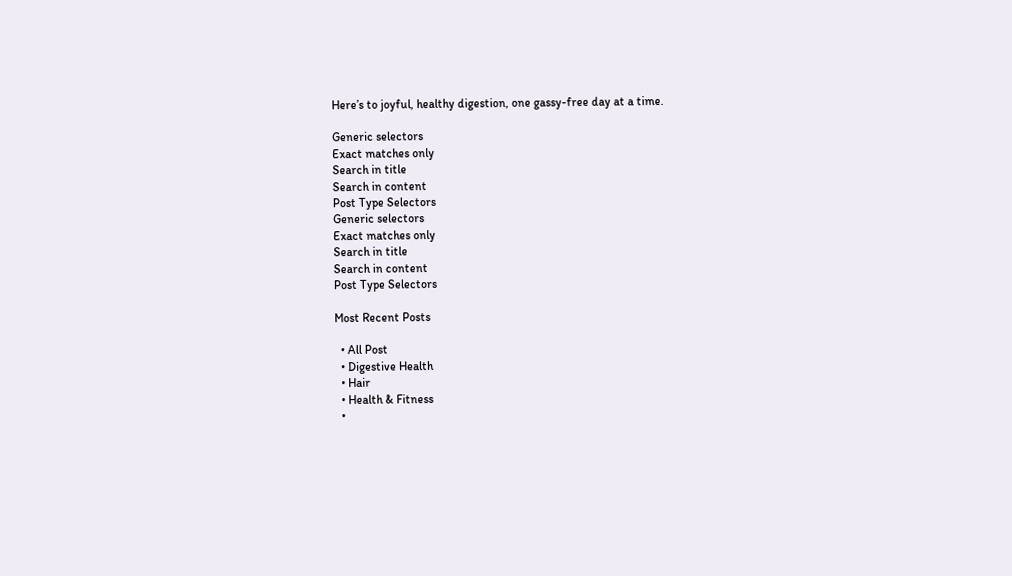Here’s to joyful, healthy digestion, one gassy-free day at a time.

Generic selectors
Exact matches only
Search in title
Search in content
Post Type Selectors
Generic selectors
Exact matches only
Search in title
Search in content
Post Type Selectors

Most Recent Posts

  • All Post
  • Digestive Health
  • Hair
  • Health & Fitness
  •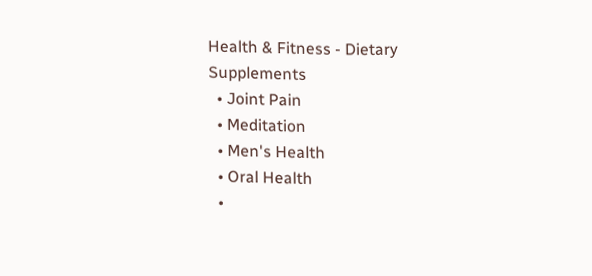Health & Fitness - Dietary Supplements
  • Joint Pain
  • Meditation
  • Men's Health
  • Oral Health
  •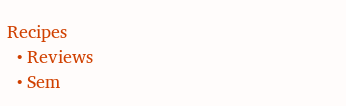Recipes
  • Reviews
  • Sem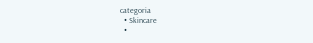categoria
  • Skincare
  •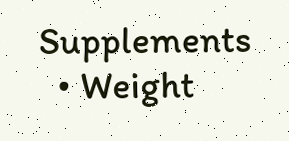Supplements
  • Weight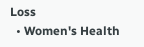Loss
  • Women's Health